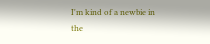I'm kind of a newbie in the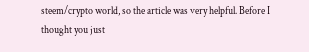steem/crypto world, so the article was very helpful. Before I thought you just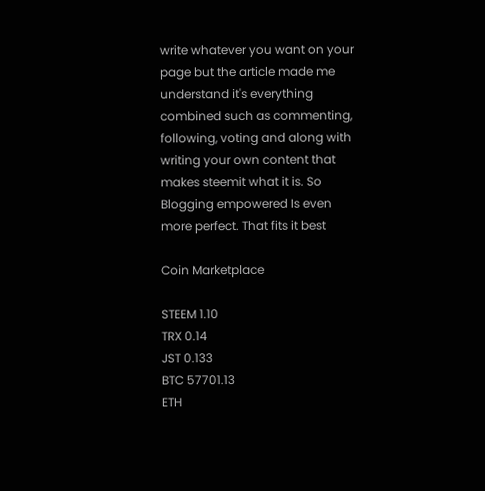write whatever you want on your page but the article made me understand it's everything combined such as commenting, following, voting and along with writing your own content that makes steemit what it is. So Blogging empowered Is even more perfect. That fits it best

Coin Marketplace

STEEM 1.10
TRX 0.14
JST 0.133
BTC 57701.13
ETH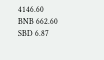4146.60
BNB 662.60
SBD 6.87